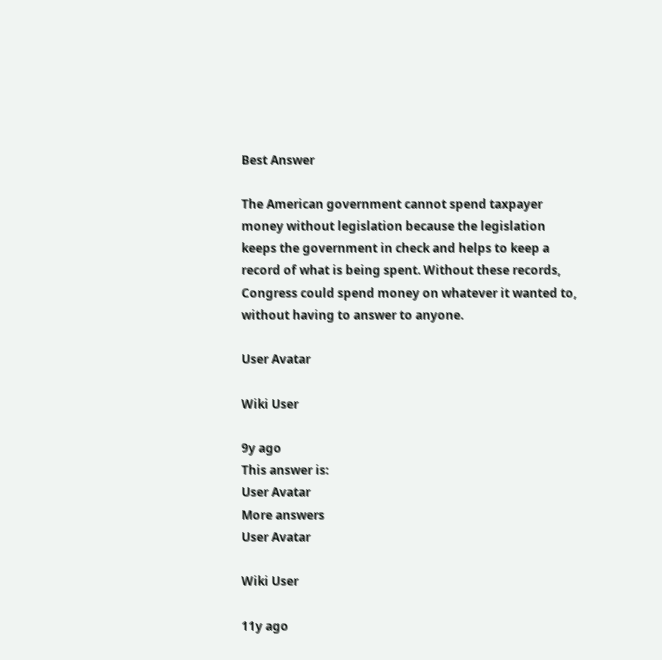Best Answer

The American government cannot spend taxpayer money without legislation because the legislation keeps the government in check and helps to keep a record of what is being spent. Without these records, Congress could spend money on whatever it wanted to, without having to answer to anyone.

User Avatar

Wiki User

9y ago
This answer is:
User Avatar
More answers
User Avatar

Wiki User

11y ago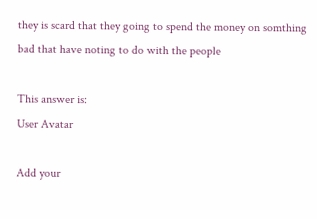they is scard that they going to spend the money on somthing bad that have noting to do with the people

This answer is:
User Avatar

Add your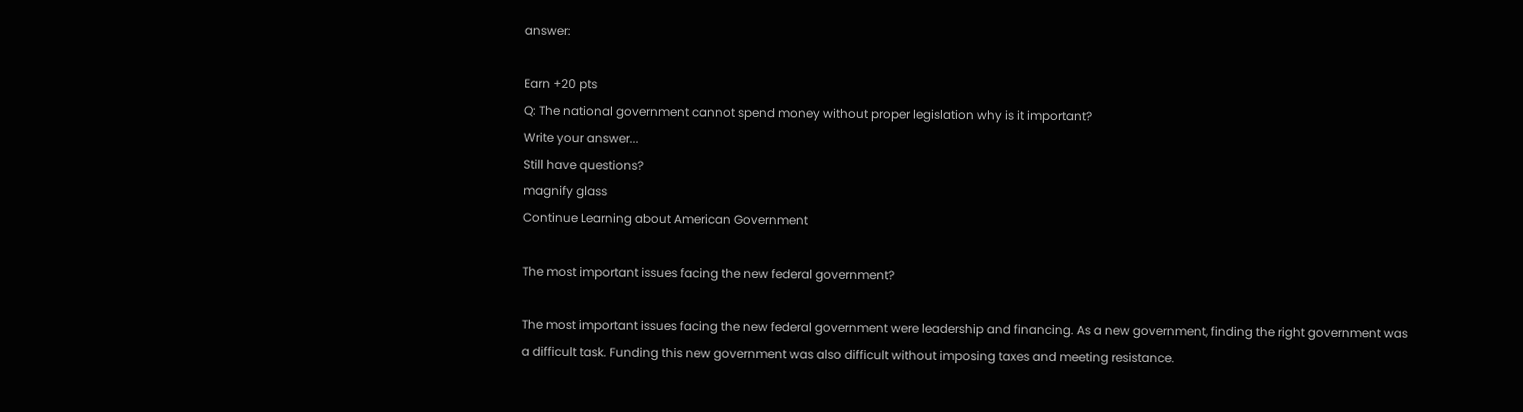answer:

Earn +20 pts
Q: The national government cannot spend money without proper legislation why is it important?
Write your answer...
Still have questions?
magnify glass
Continue Learning about American Government

The most important issues facing the new federal government?

The most important issues facing the new federal government were leadership and financing. As a new government, finding the right government was a difficult task. Funding this new government was also difficult without imposing taxes and meeting resistance.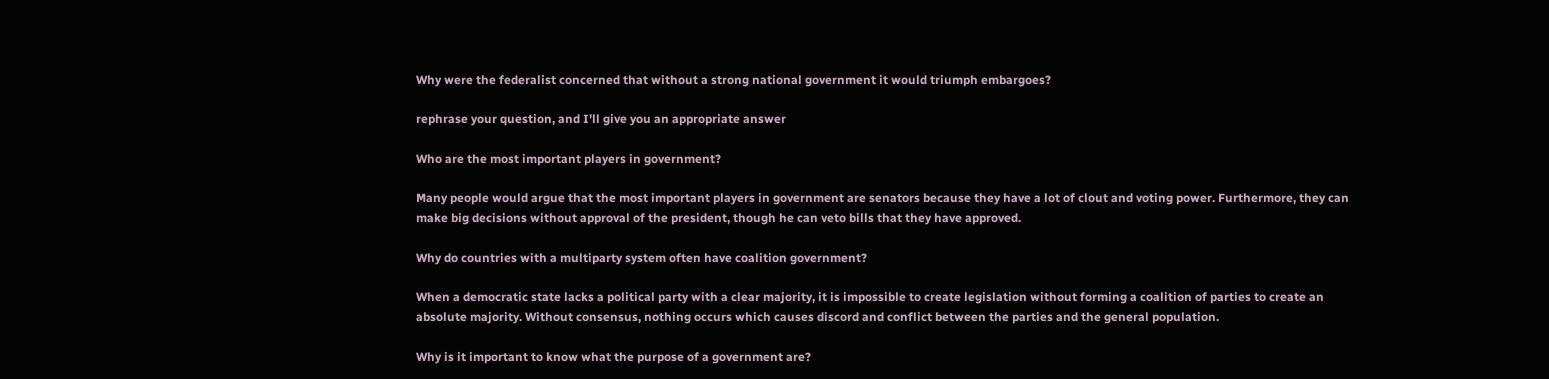Why were the federalist concerned that without a strong national government it would triumph embargoes?

rephrase your question, and I'll give you an appropriate answer

Who are the most important players in government?

Many people would argue that the most important players in government are senators because they have a lot of clout and voting power. Furthermore, they can make big decisions without approval of the president, though he can veto bills that they have approved.

Why do countries with a multiparty system often have coalition government?

When a democratic state lacks a political party with a clear majority, it is impossible to create legislation without forming a coalition of parties to create an absolute majority. Without consensus, nothing occurs which causes discord and conflict between the parties and the general population.

Why is it important to know what the purpose of a government are?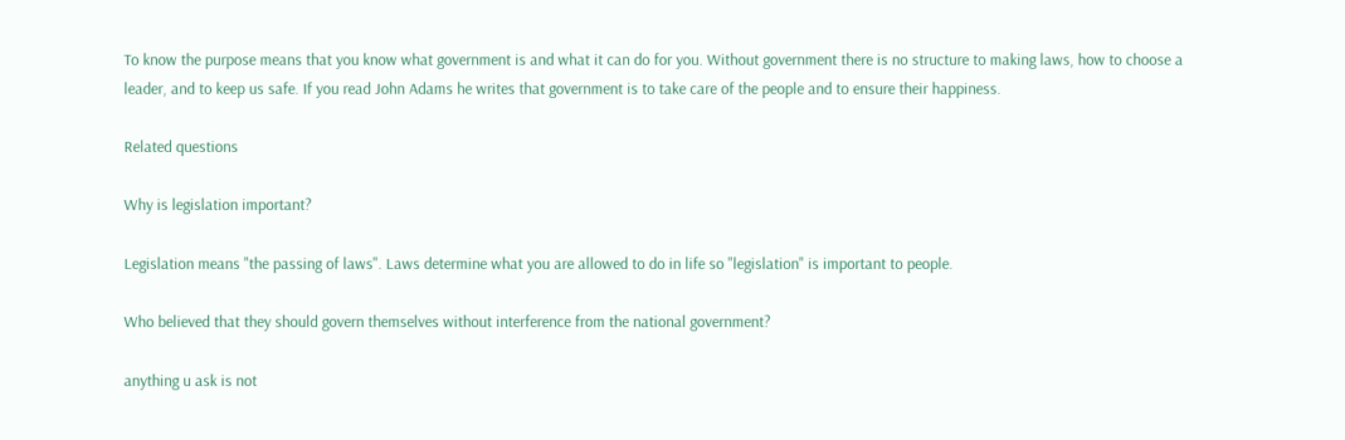To know the purpose means that you know what government is and what it can do for you. Without government there is no structure to making laws, how to choose a leader, and to keep us safe. If you read John Adams he writes that government is to take care of the people and to ensure their happiness.

Related questions

Why is legislation important?

Legislation means "the passing of laws". Laws determine what you are allowed to do in life so "legislation" is important to people.

Who believed that they should govern themselves without interference from the national government?

anything u ask is not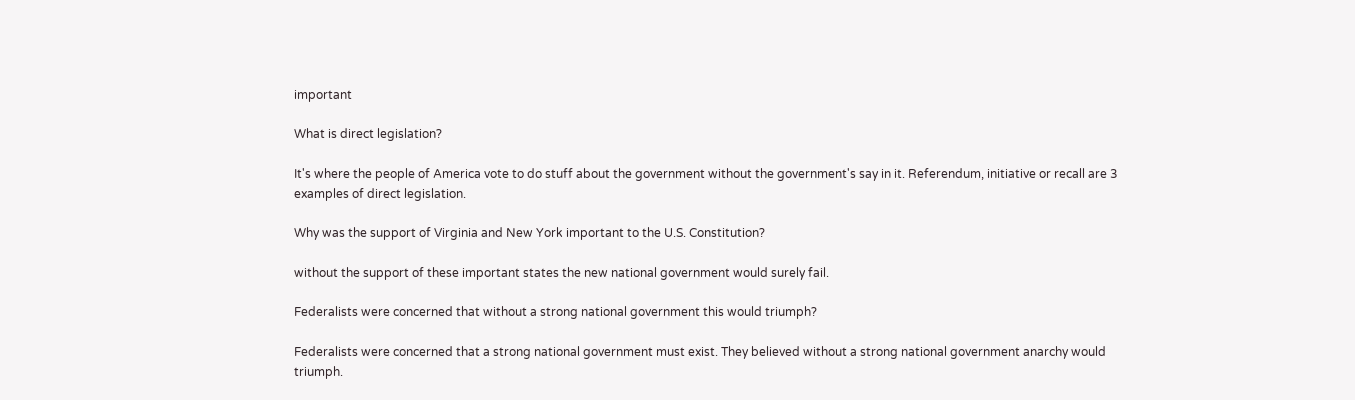important

What is direct legislation?

It's where the people of America vote to do stuff about the government without the government's say in it. Referendum, initiative or recall are 3 examples of direct legislation.

Why was the support of Virginia and New York important to the U.S. Constitution?

without the support of these important states the new national government would surely fail.

Federalists were concerned that without a strong national government this would triumph?

Federalists were concerned that a strong national government must exist. They believed without a strong national government anarchy would triumph.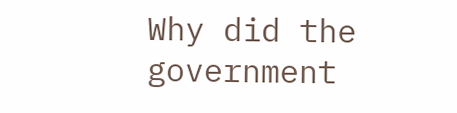Why did the government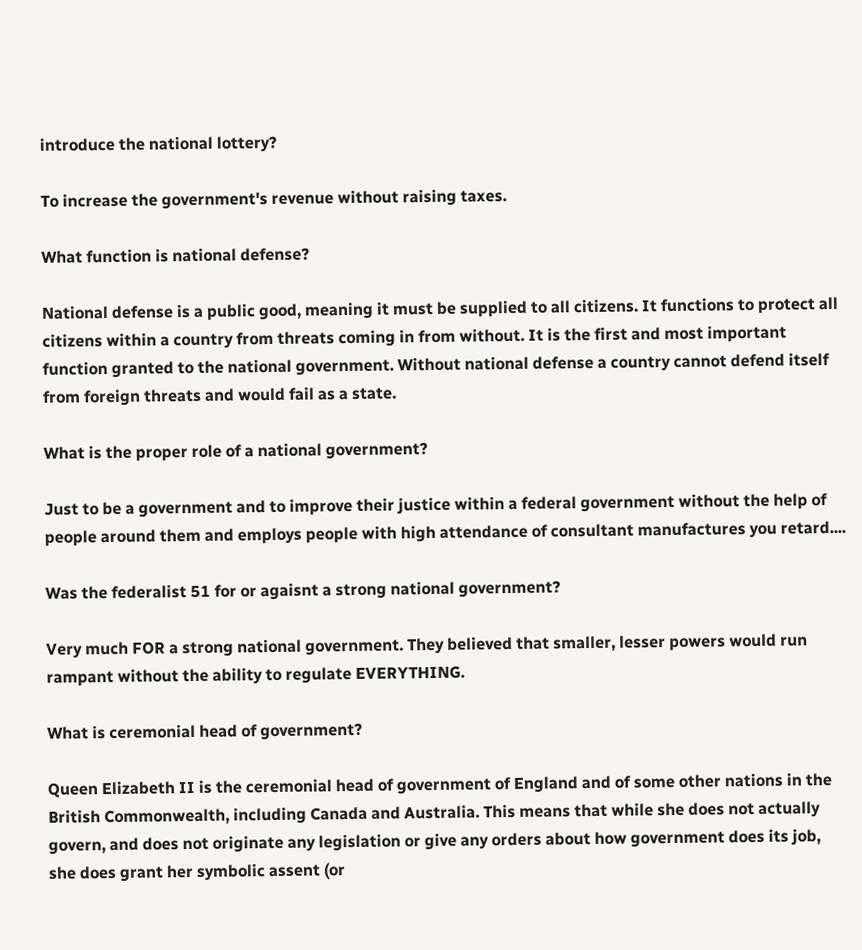introduce the national lottery?

To increase the government's revenue without raising taxes.

What function is national defense?

National defense is a public good, meaning it must be supplied to all citizens. It functions to protect all citizens within a country from threats coming in from without. It is the first and most important function granted to the national government. Without national defense a country cannot defend itself from foreign threats and would fail as a state.

What is the proper role of a national government?

Just to be a government and to improve their justice within a federal government without the help of people around them and employs people with high attendance of consultant manufactures you retard....

Was the federalist 51 for or agaisnt a strong national government?

Very much FOR a strong national government. They believed that smaller, lesser powers would run rampant without the ability to regulate EVERYTHING.

What is ceremonial head of government?

Queen Elizabeth II is the ceremonial head of government of England and of some other nations in the British Commonwealth, including Canada and Australia. This means that while she does not actually govern, and does not originate any legislation or give any orders about how government does its job, she does grant her symbolic assent (or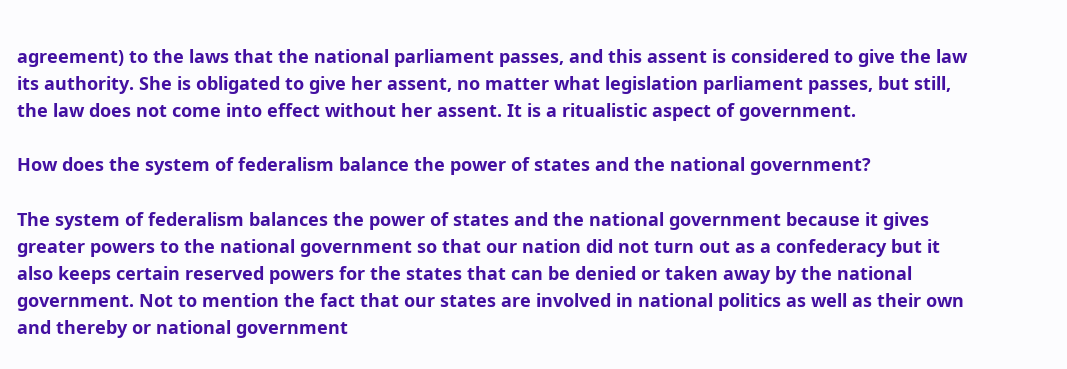agreement) to the laws that the national parliament passes, and this assent is considered to give the law its authority. She is obligated to give her assent, no matter what legislation parliament passes, but still, the law does not come into effect without her assent. It is a ritualistic aspect of government.

How does the system of federalism balance the power of states and the national government?

The system of federalism balances the power of states and the national government because it gives greater powers to the national government so that our nation did not turn out as a confederacy but it also keeps certain reserved powers for the states that can be denied or taken away by the national government. Not to mention the fact that our states are involved in national politics as well as their own and thereby or national government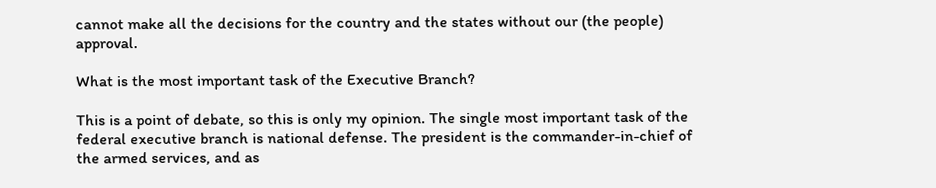cannot make all the decisions for the country and the states without our (the people) approval.

What is the most important task of the Executive Branch?

This is a point of debate, so this is only my opinion. The single most important task of the federal executive branch is national defense. The president is the commander-in-chief of the armed services, and as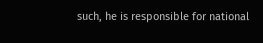such, he is responsible for national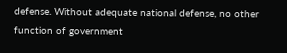defense. Without adequate national defense, no other function of government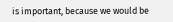is important, because we would be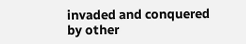invaded and conquered by other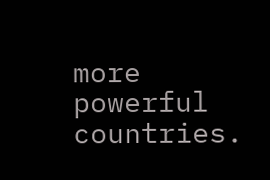more powerful countries.